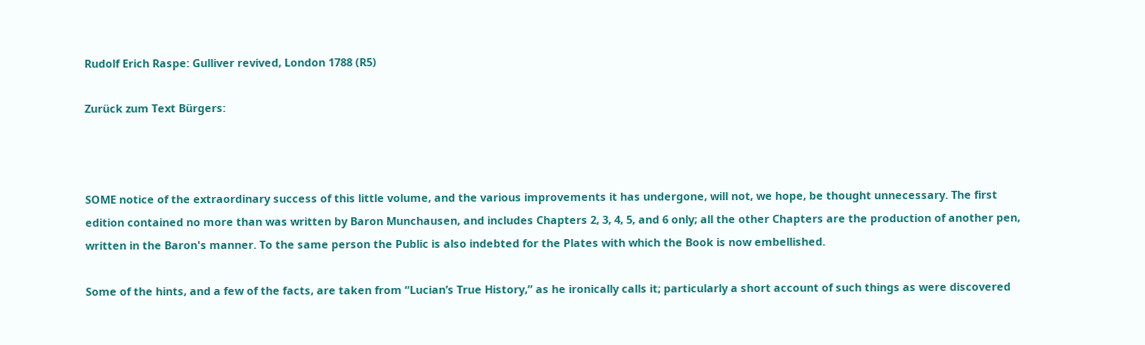Rudolf Erich Raspe: Gulliver revived, London 1788 (R5)

Zurück zum Text Bürgers:



SOME notice of the extraordinary success of this little volume, and the various improvements it has undergone, will not, we hope, be thought unnecessary. The first edition contained no more than was written by Baron Munchausen, and includes Chapters 2, 3, 4, 5, and 6 only; all the other Chapters are the production of another pen, written in the Baron's manner. To the same person the Public is also indebted for the Plates with which the Book is now embellished.

Some of the hints, and a few of the facts, are taken from “Lucianʼs True History,” as he ironically calls it; particularly a short account of such things as were discovered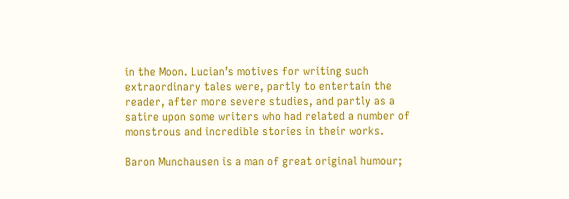in the Moon. Lucianʼs motives for writing such extraordinary tales were, partly to entertain the reader, after more severe studies, and partly as a satire upon some writers who had related a number of monstrous and incredible stories in their works.

Baron Munchausen is a man of great original humour;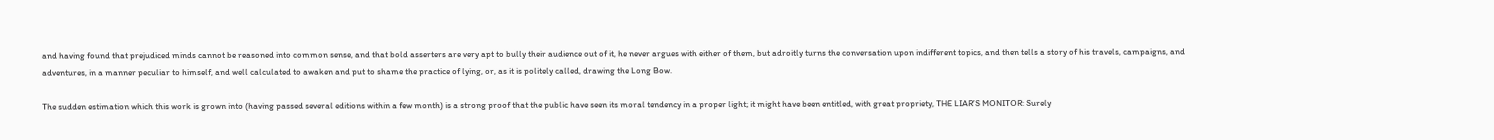and having found that prejudiced minds cannot be reasoned into common sense, and that bold asserters are very apt to bully their audience out of it, he never argues with either of them, but adroitly turns the conversation upon indifferent topics, and then tells a story of his travels, campaigns, and adventures, in a manner peculiar to himself, and well calculated to awaken and put to shame the practice of lying, or, as it is politely called, drawing the Long Bow.

The sudden estimation which this work is grown into (having passed several editions within a few month) is a strong proof that the public have seen its moral tendency in a proper light; it might have been entitled, with great propriety, THE LIARʼS MONITOR: Surely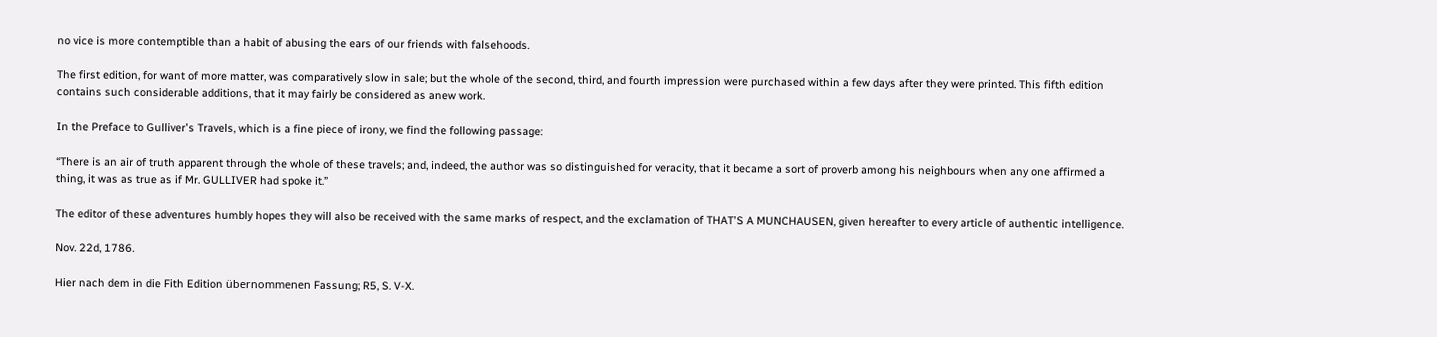no vice is more contemptible than a habit of abusing the ears of our friends with falsehoods.

The first edition, for want of more matter, was comparatively slow in sale; but the whole of the second, third, and fourth impression were purchased within a few days after they were printed. This fifth edition contains such considerable additions, that it may fairly be considered as anew work.

In the Preface to Gulliverʼs Travels, which is a fine piece of irony, we find the following passage:

“There is an air of truth apparent through the whole of these travels; and, indeed, the author was so distinguished for veracity, that it became a sort of proverb among his neighbours when any one affirmed a thing, it was as true as if Mr. GULLIVER had spoke it.”

The editor of these adventures humbly hopes they will also be received with the same marks of respect, and the exclamation of THATʼS A MUNCHAUSEN, given hereafter to every article of authentic intelligence.

Nov. 22d, 1786.

Hier nach dem in die Fith Edition übernommenen Fassung; R5, S. V-X.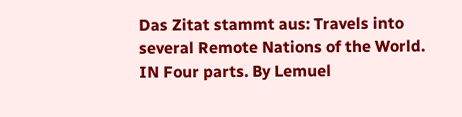Das Zitat stammt aus: Travels into several Remote Nations of the World. IN Four parts. By Lemuel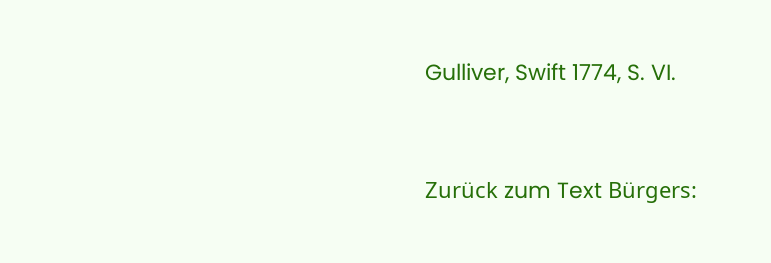Gulliver, Swift 1774, S. VI.


Zurück zum Text Bürgers: